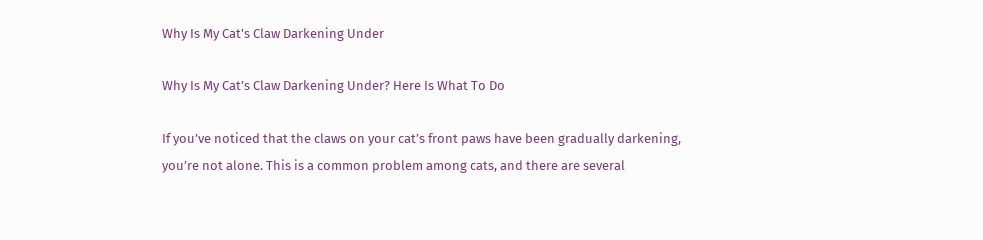Why Is My Cat's Claw Darkening Under

Why Is My Cat’s Claw Darkening Under? Here Is What To Do

If you’ve noticed that the claws on your cat’s front paws have been gradually darkening, you’re not alone. This is a common problem among cats, and there are several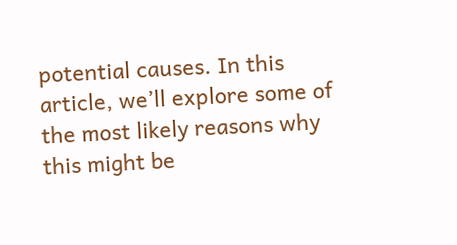potential causes. In this article, we’ll explore some of the most likely reasons why this might be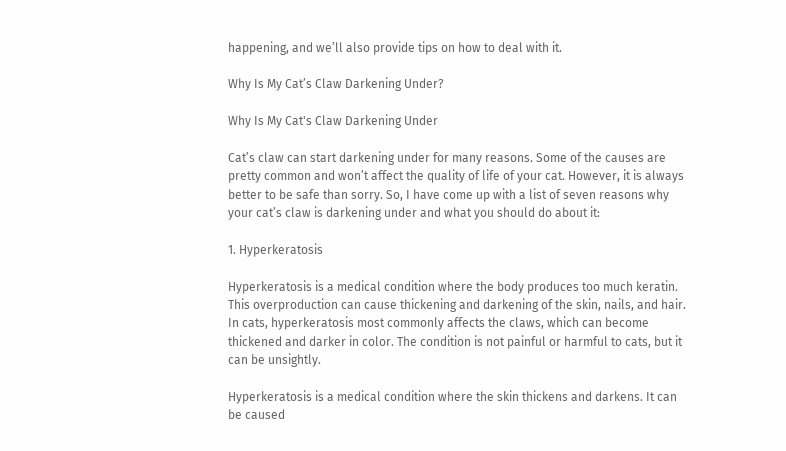happening, and we’ll also provide tips on how to deal with it.

Why Is My Cat’s Claw Darkening Under?

Why Is My Cat's Claw Darkening Under

Cat’s claw can start darkening under for many reasons. Some of the causes are pretty common and won’t affect the quality of life of your cat. However, it is always better to be safe than sorry. So, I have come up with a list of seven reasons why your cat’s claw is darkening under and what you should do about it:

1. Hyperkeratosis

Hyperkeratosis is a medical condition where the body produces too much keratin. This overproduction can cause thickening and darkening of the skin, nails, and hair. In cats, hyperkeratosis most commonly affects the claws, which can become thickened and darker in color. The condition is not painful or harmful to cats, but it can be unsightly.

Hyperkeratosis is a medical condition where the skin thickens and darkens. It can be caused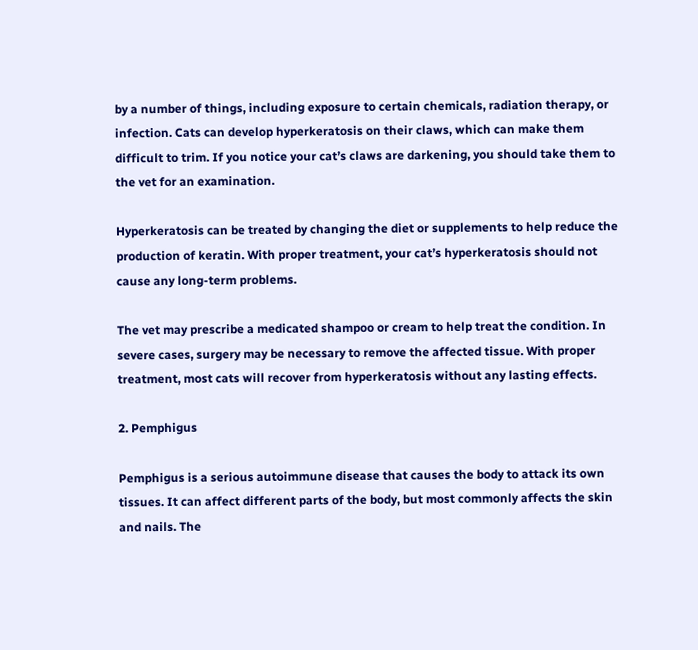by a number of things, including exposure to certain chemicals, radiation therapy, or infection. Cats can develop hyperkeratosis on their claws, which can make them difficult to trim. If you notice your cat’s claws are darkening, you should take them to the vet for an examination.

Hyperkeratosis can be treated by changing the diet or supplements to help reduce the production of keratin. With proper treatment, your cat’s hyperkeratosis should not cause any long-term problems.

The vet may prescribe a medicated shampoo or cream to help treat the condition. In severe cases, surgery may be necessary to remove the affected tissue. With proper treatment, most cats will recover from hyperkeratosis without any lasting effects.

2. Pemphigus

Pemphigus is a serious autoimmune disease that causes the body to attack its own tissues. It can affect different parts of the body, but most commonly affects the skin and nails. The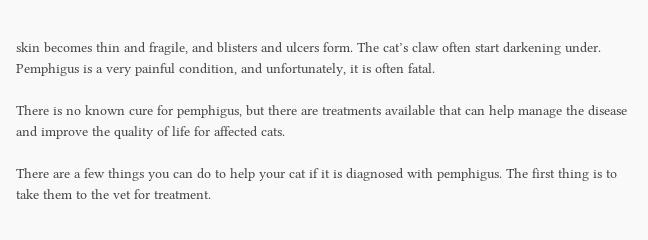skin becomes thin and fragile, and blisters and ulcers form. The cat’s claw often start darkening under. Pemphigus is a very painful condition, and unfortunately, it is often fatal.

There is no known cure for pemphigus, but there are treatments available that can help manage the disease and improve the quality of life for affected cats.

There are a few things you can do to help your cat if it is diagnosed with pemphigus. The first thing is to take them to the vet for treatment.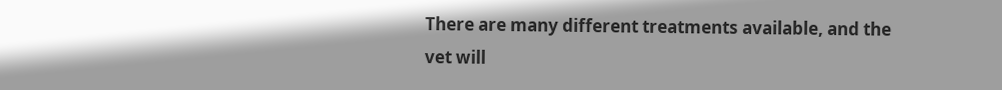There are many different treatments available, and the vet will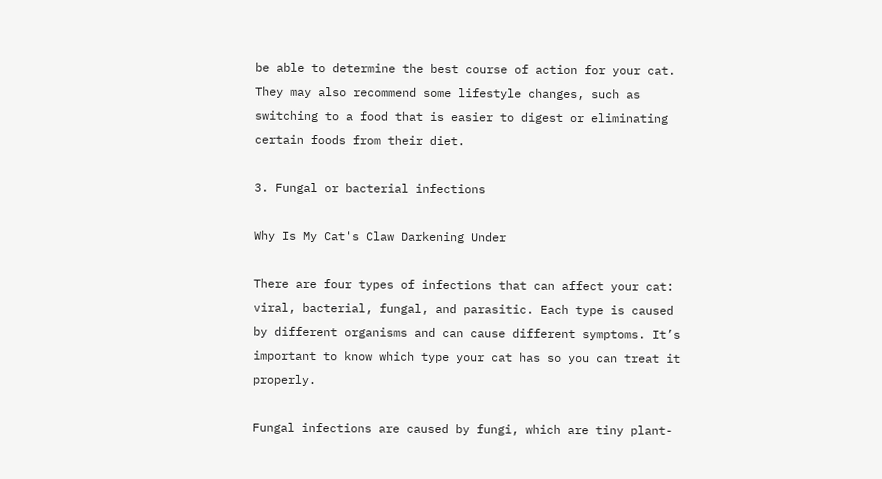be able to determine the best course of action for your cat. They may also recommend some lifestyle changes, such as switching to a food that is easier to digest or eliminating certain foods from their diet.

3. Fungal or bacterial infections

Why Is My Cat's Claw Darkening Under

There are four types of infections that can affect your cat: viral, bacterial, fungal, and parasitic. Each type is caused by different organisms and can cause different symptoms. It’s important to know which type your cat has so you can treat it properly.

Fungal infections are caused by fungi, which are tiny plant-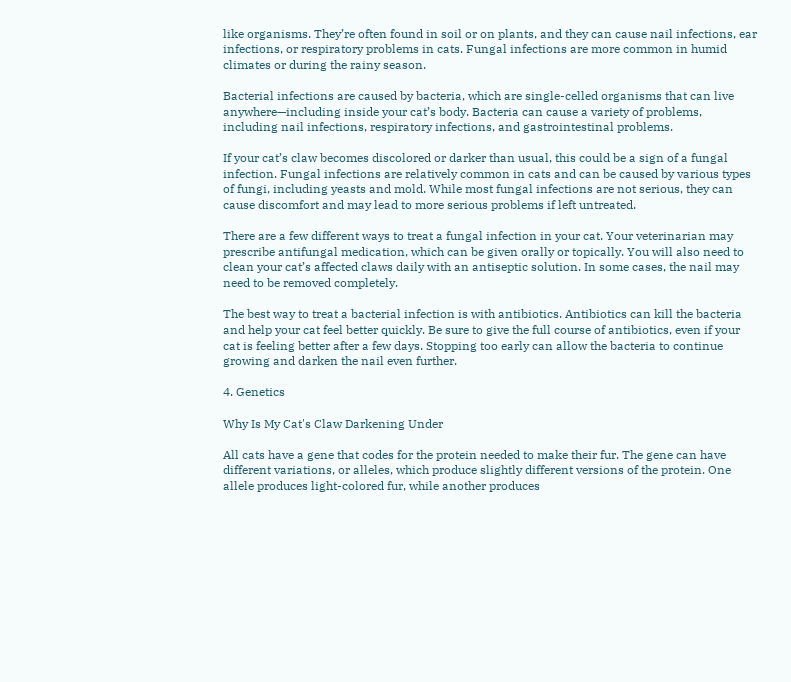like organisms. They’re often found in soil or on plants, and they can cause nail infections, ear infections, or respiratory problems in cats. Fungal infections are more common in humid climates or during the rainy season.

Bacterial infections are caused by bacteria, which are single-celled organisms that can live anywhere—including inside your cat’s body. Bacteria can cause a variety of problems, including nail infections, respiratory infections, and gastrointestinal problems.

If your cat’s claw becomes discolored or darker than usual, this could be a sign of a fungal infection. Fungal infections are relatively common in cats and can be caused by various types of fungi, including yeasts and mold. While most fungal infections are not serious, they can cause discomfort and may lead to more serious problems if left untreated.

There are a few different ways to treat a fungal infection in your cat. Your veterinarian may prescribe antifungal medication, which can be given orally or topically. You will also need to clean your cat’s affected claws daily with an antiseptic solution. In some cases, the nail may need to be removed completely.

The best way to treat a bacterial infection is with antibiotics. Antibiotics can kill the bacteria and help your cat feel better quickly. Be sure to give the full course of antibiotics, even if your cat is feeling better after a few days. Stopping too early can allow the bacteria to continue growing and darken the nail even further.

4. Genetics

Why Is My Cat's Claw Darkening Under

All cats have a gene that codes for the protein needed to make their fur. The gene can have different variations, or alleles, which produce slightly different versions of the protein. One allele produces light-colored fur, while another produces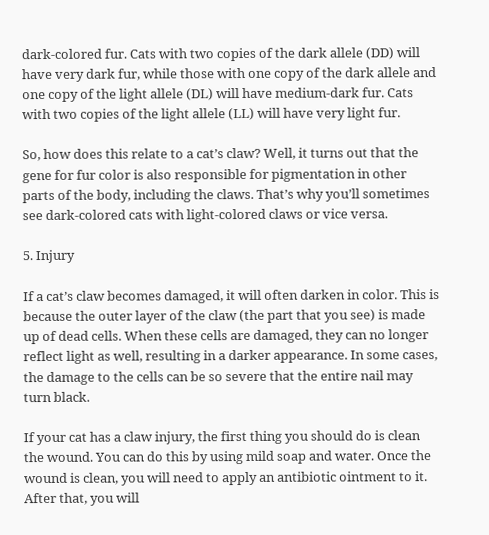dark-colored fur. Cats with two copies of the dark allele (DD) will have very dark fur, while those with one copy of the dark allele and one copy of the light allele (DL) will have medium-dark fur. Cats with two copies of the light allele (LL) will have very light fur.

So, how does this relate to a cat’s claw? Well, it turns out that the gene for fur color is also responsible for pigmentation in other parts of the body, including the claws. That’s why you’ll sometimes see dark-colored cats with light-colored claws or vice versa.

5. Injury

If a cat’s claw becomes damaged, it will often darken in color. This is because the outer layer of the claw (the part that you see) is made up of dead cells. When these cells are damaged, they can no longer reflect light as well, resulting in a darker appearance. In some cases, the damage to the cells can be so severe that the entire nail may turn black.

If your cat has a claw injury, the first thing you should do is clean the wound. You can do this by using mild soap and water. Once the wound is clean, you will need to apply an antibiotic ointment to it. After that, you will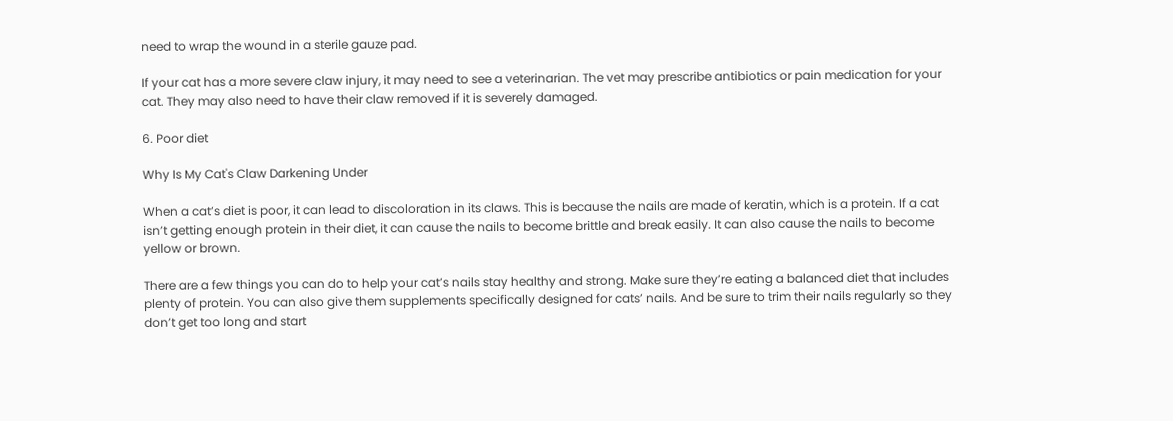need to wrap the wound in a sterile gauze pad.

If your cat has a more severe claw injury, it may need to see a veterinarian. The vet may prescribe antibiotics or pain medication for your cat. They may also need to have their claw removed if it is severely damaged.

6. Poor diet

Why Is My Cat's Claw Darkening Under

When a cat’s diet is poor, it can lead to discoloration in its claws. This is because the nails are made of keratin, which is a protein. If a cat isn’t getting enough protein in their diet, it can cause the nails to become brittle and break easily. It can also cause the nails to become yellow or brown.

There are a few things you can do to help your cat’s nails stay healthy and strong. Make sure they’re eating a balanced diet that includes plenty of protein. You can also give them supplements specifically designed for cats’ nails. And be sure to trim their nails regularly so they don’t get too long and start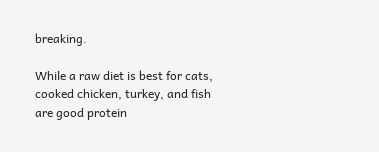breaking.

While a raw diet is best for cats, cooked chicken, turkey, and fish are good protein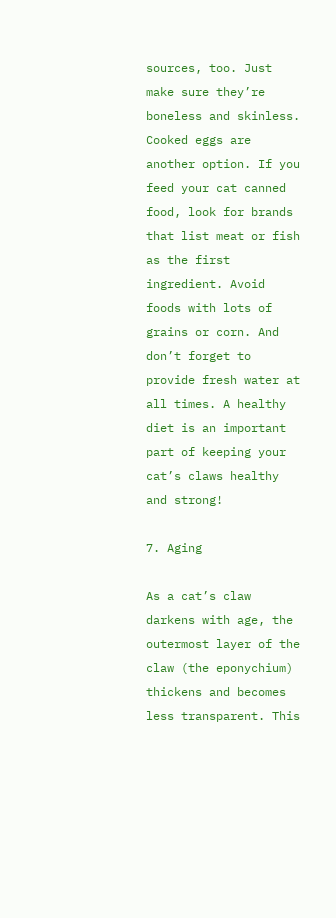sources, too. Just make sure they’re boneless and skinless. Cooked eggs are another option. If you feed your cat canned food, look for brands that list meat or fish as the first ingredient. Avoid foods with lots of grains or corn. And don’t forget to provide fresh water at all times. A healthy diet is an important part of keeping your cat’s claws healthy and strong!

7. Aging

As a cat’s claw darkens with age, the outermost layer of the claw (the eponychium) thickens and becomes less transparent. This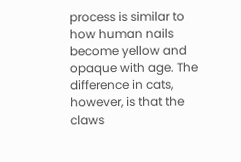process is similar to how human nails become yellow and opaque with age. The difference in cats, however, is that the claws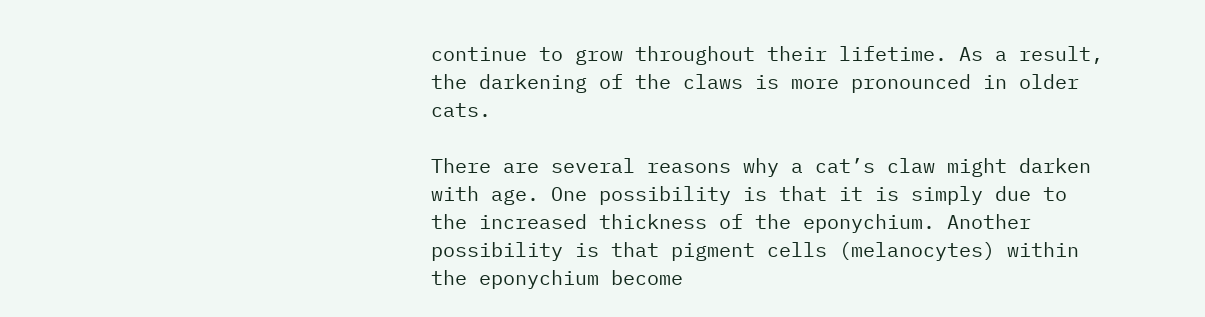continue to grow throughout their lifetime. As a result, the darkening of the claws is more pronounced in older cats.

There are several reasons why a cat’s claw might darken with age. One possibility is that it is simply due to the increased thickness of the eponychium. Another possibility is that pigment cells (melanocytes) within the eponychium become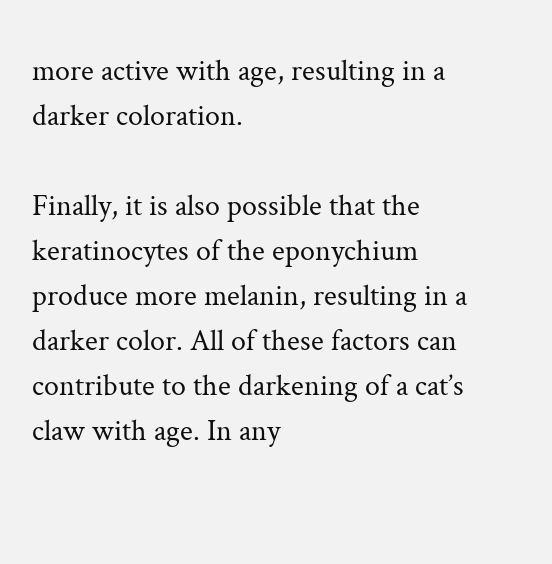more active with age, resulting in a darker coloration.

Finally, it is also possible that the keratinocytes of the eponychium produce more melanin, resulting in a darker color. All of these factors can contribute to the darkening of a cat’s claw with age. In any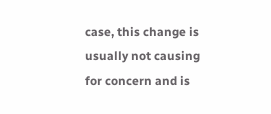case, this change is usually not causing for concern and is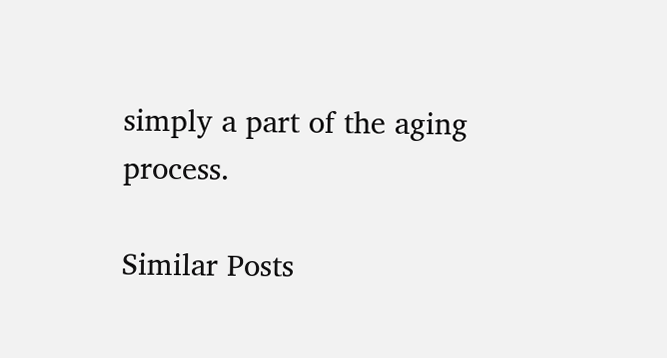simply a part of the aging process.

Similar Posts